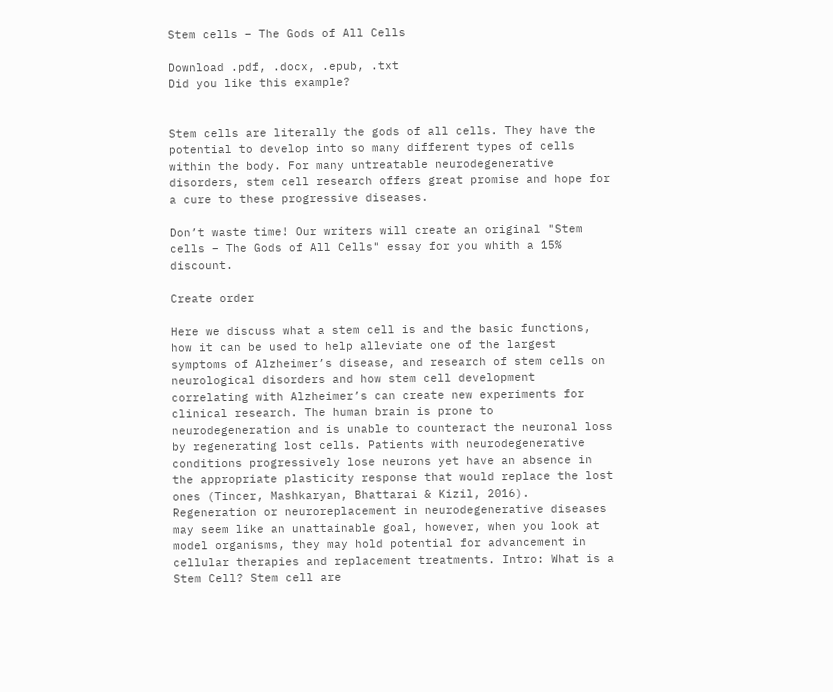Stem cells – The Gods of All Cells

Download .pdf, .docx, .epub, .txt
Did you like this example?


Stem cells are literally the gods of all cells. They have the potential to develop into so many different types of cells within the body. For many untreatable neurodegenerative disorders, stem cell research offers great promise and hope for a cure to these progressive diseases.

Don’t waste time! Our writers will create an original "Stem cells – The Gods of All Cells" essay for you whith a 15% discount.

Create order

Here we discuss what a stem cell is and the basic functions, how it can be used to help alleviate one of the largest symptoms of Alzheimer’s disease, and research of stem cells on neurological disorders and how stem cell development correlating with Alzheimer’s can create new experiments for clinical research. The human brain is prone to neurodegeneration and is unable to counteract the neuronal loss by regenerating lost cells. Patients with neurodegenerative conditions progressively lose neurons yet have an absence in the appropriate plasticity response that would replace the lost ones (Tincer, Mashkaryan, Bhattarai & Kizil, 2016). Regeneration or neuroreplacement in neurodegenerative diseases may seem like an unattainable goal, however, when you look at model organisms, they may hold potential for advancement in cellular therapies and replacement treatments. Intro: What is a Stem Cell? Stem cell are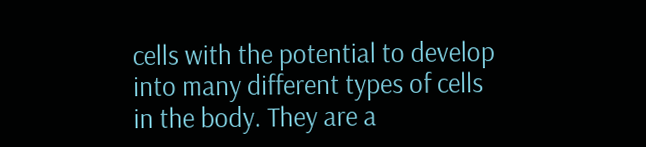cells with the potential to develop into many different types of cells in the body. They are a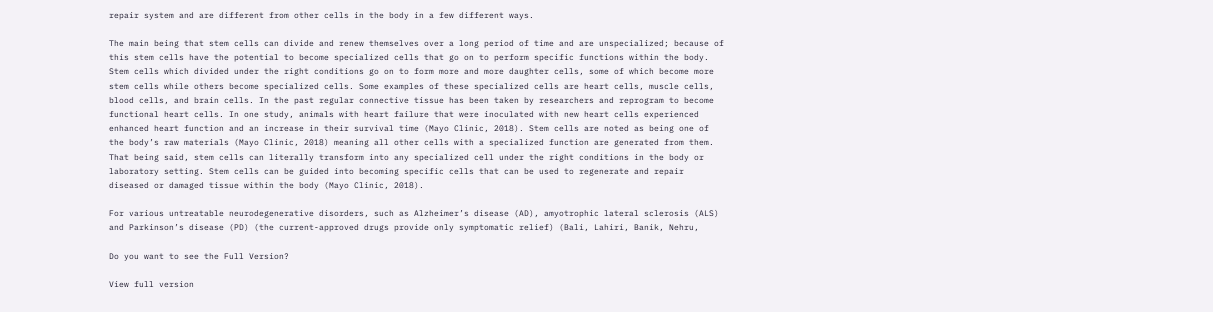repair system and are different from other cells in the body in a few different ways.

The main being that stem cells can divide and renew themselves over a long period of time and are unspecialized; because of this stem cells have the potential to become specialized cells that go on to perform specific functions within the body. Stem cells which divided under the right conditions go on to form more and more daughter cells, some of which become more stem cells while others become specialized cells. Some examples of these specialized cells are heart cells, muscle cells, blood cells, and brain cells. In the past regular connective tissue has been taken by researchers and reprogram to become functional heart cells. In one study, animals with heart failure that were inoculated with new heart cells experienced enhanced heart function and an increase in their survival time (Mayo Clinic, 2018). Stem cells are noted as being one of the body’s raw materials (Mayo Clinic, 2018) meaning all other cells with a specialized function are generated from them. That being said, stem cells can literally transform into any specialized cell under the right conditions in the body or laboratory setting. Stem cells can be guided into becoming specific cells that can be used to regenerate and repair diseased or damaged tissue within the body (Mayo Clinic, 2018).

For various untreatable neurodegenerative disorders, such as Alzheimer’s disease (AD), amyotrophic lateral sclerosis (ALS) and Parkinson’s disease (PD) (the current-approved drugs provide only symptomatic relief) (Bali, Lahiri, Banik, Nehru,

Do you want to see the Full Version?

View full version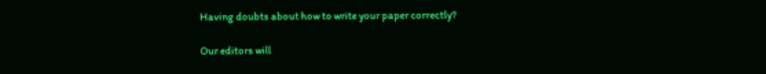Having doubts about how to write your paper correctly?

Our editors will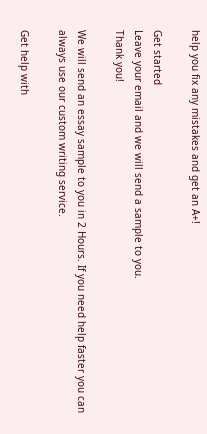help you fix any mistakes and get an A+!

Get started
Leave your email and we will send a sample to you.
Thank you!

We will send an essay sample to you in 2 Hours. If you need help faster you can always use our custom writing service.

Get help with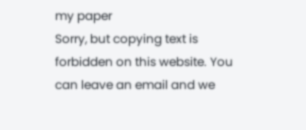my paper
Sorry, but copying text is forbidden on this website. You can leave an email and we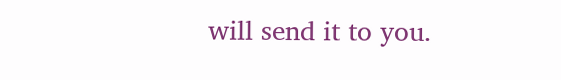will send it to you.